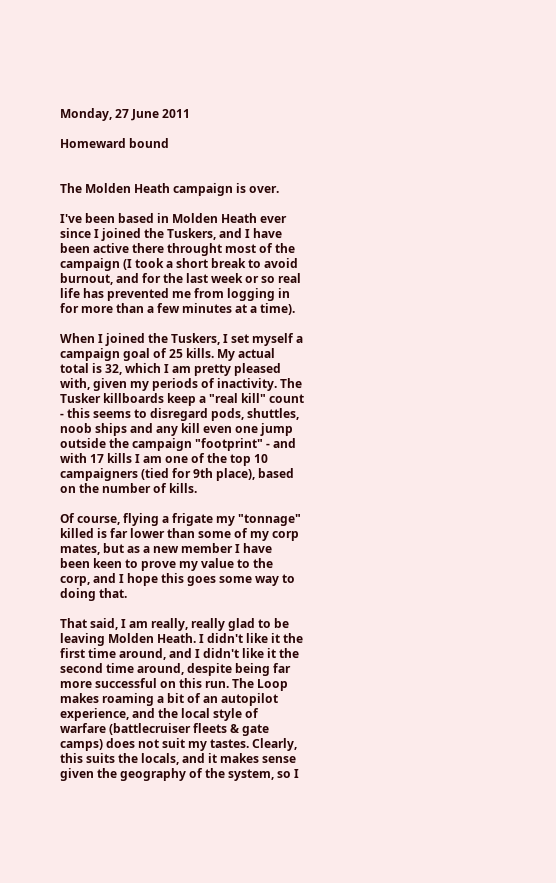Monday, 27 June 2011

Homeward bound


The Molden Heath campaign is over.

I've been based in Molden Heath ever since I joined the Tuskers, and I have been active there throught most of the campaign (I took a short break to avoid burnout, and for the last week or so real life has prevented me from logging in for more than a few minutes at a time).

When I joined the Tuskers, I set myself a campaign goal of 25 kills. My actual total is 32, which I am pretty pleased with, given my periods of inactivity. The Tusker killboards keep a "real kill" count - this seems to disregard pods, shuttles, noob ships and any kill even one jump outside the campaign "footprint" - and with 17 kills I am one of the top 10 campaigners (tied for 9th place), based on the number of kills.

Of course, flying a frigate my "tonnage" killed is far lower than some of my corp mates, but as a new member I have been keen to prove my value to the corp, and I hope this goes some way to doing that.

That said, I am really, really glad to be leaving Molden Heath. I didn't like it the first time around, and I didn't like it the second time around, despite being far more successful on this run. The Loop makes roaming a bit of an autopilot experience, and the local style of warfare (battlecruiser fleets & gate camps) does not suit my tastes. Clearly, this suits the locals, and it makes sense given the geography of the system, so I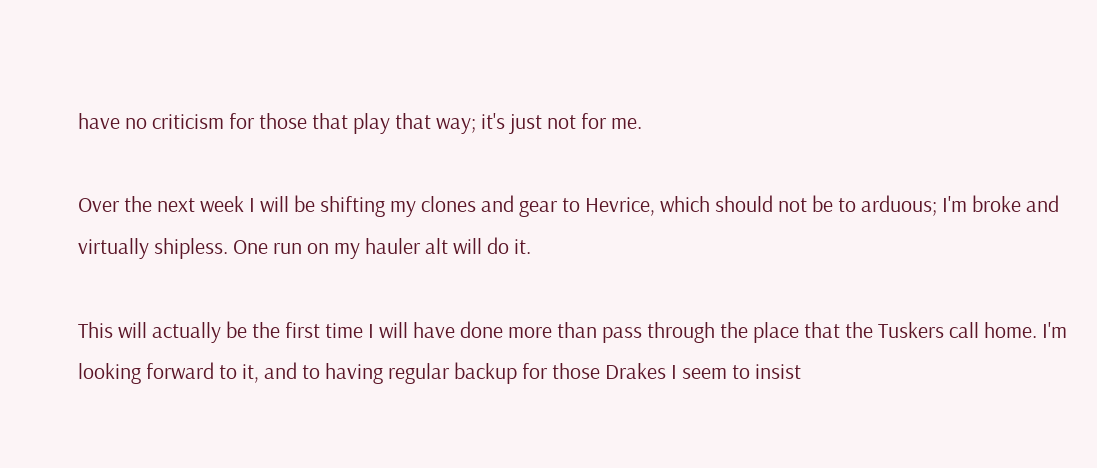have no criticism for those that play that way; it's just not for me.

Over the next week I will be shifting my clones and gear to Hevrice, which should not be to arduous; I'm broke and virtually shipless. One run on my hauler alt will do it.

This will actually be the first time I will have done more than pass through the place that the Tuskers call home. I'm looking forward to it, and to having regular backup for those Drakes I seem to insist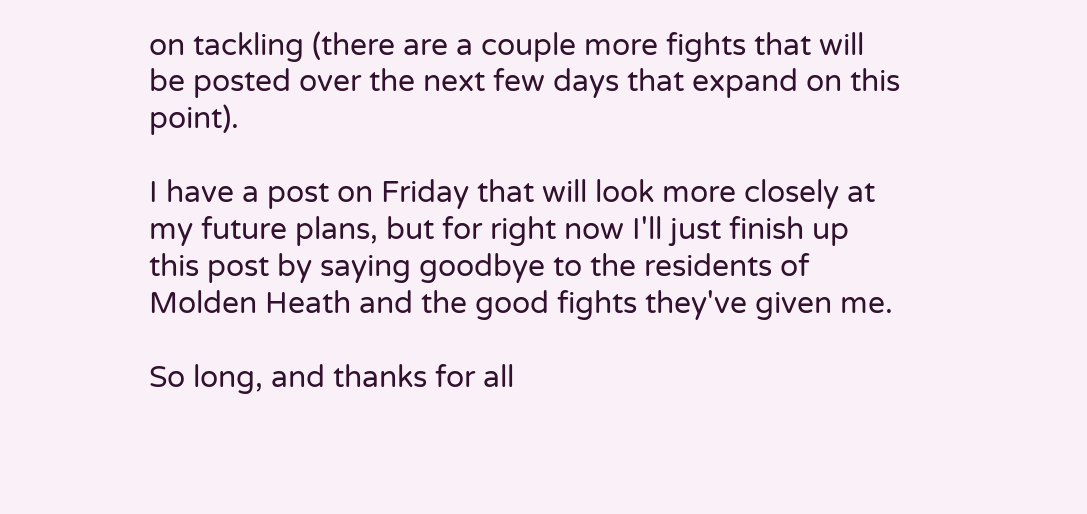on tackling (there are a couple more fights that will be posted over the next few days that expand on this point).

I have a post on Friday that will look more closely at my future plans, but for right now I'll just finish up this post by saying goodbye to the residents of Molden Heath and the good fights they've given me.

So long, and thanks for all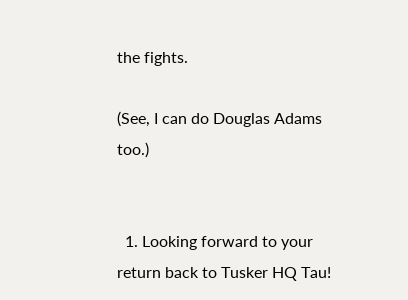the fights.

(See, I can do Douglas Adams too.)


  1. Looking forward to your return back to Tusker HQ Tau!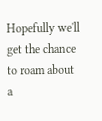Hopefully we'll get the chance to roam about a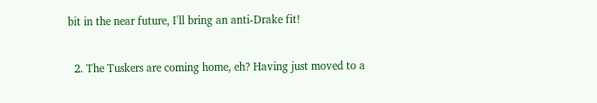bit in the near future, I'll bring an anti-Drake fit!

  2. The Tuskers are coming home, eh? Having just moved to a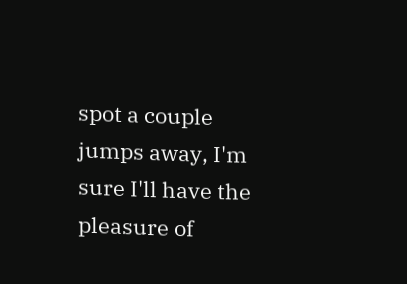spot a couple jumps away, I'm sure I'll have the pleasure of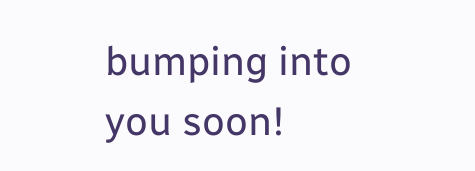bumping into you soon!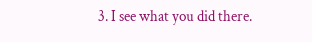3. I see what you did there.